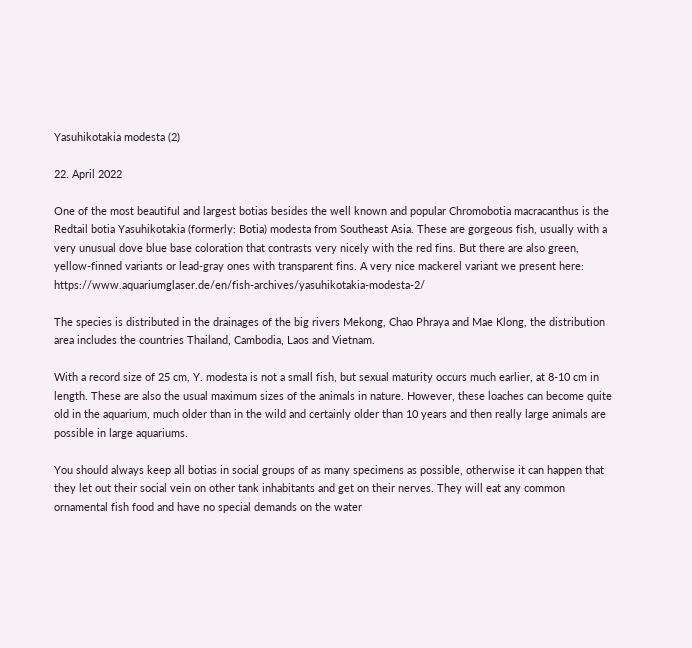Yasuhikotakia modesta (2)

22. April 2022

One of the most beautiful and largest botias besides the well known and popular Chromobotia macracanthus is the Redtail botia Yasuhikotakia (formerly: Botia) modesta from Southeast Asia. These are gorgeous fish, usually with a very unusual dove blue base coloration that contrasts very nicely with the red fins. But there are also green, yellow-finned variants or lead-gray ones with transparent fins. A very nice mackerel variant we present here: https://www.aquariumglaser.de/en/fish-archives/yasuhikotakia-modesta-2/

The species is distributed in the drainages of the big rivers Mekong, Chao Phraya and Mae Klong, the distribution area includes the countries Thailand, Cambodia, Laos and Vietnam.

With a record size of 25 cm, Y. modesta is not a small fish, but sexual maturity occurs much earlier, at 8-10 cm in length. These are also the usual maximum sizes of the animals in nature. However, these loaches can become quite old in the aquarium, much older than in the wild and certainly older than 10 years and then really large animals are possible in large aquariums.

You should always keep all botias in social groups of as many specimens as possible, otherwise it can happen that they let out their social vein on other tank inhabitants and get on their nerves. They will eat any common ornamental fish food and have no special demands on the water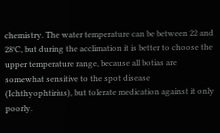chemistry. The water temperature can be between 22 and 28°C, but during the acclimation it is better to choose the upper temperature range, because all botias are somewhat sensitive to the spot disease (Ichthyophtirius), but tolerate medication against it only poorly.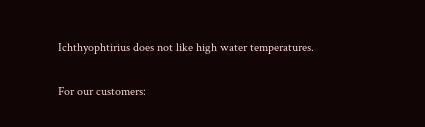Ichthyophtirius does not like high water temperatures.

For our customers: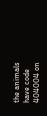the animals have code 404004 on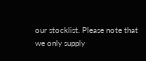our stocklist. Please note that we only supply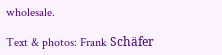wholesale.

Text & photos: Frank Schäfer